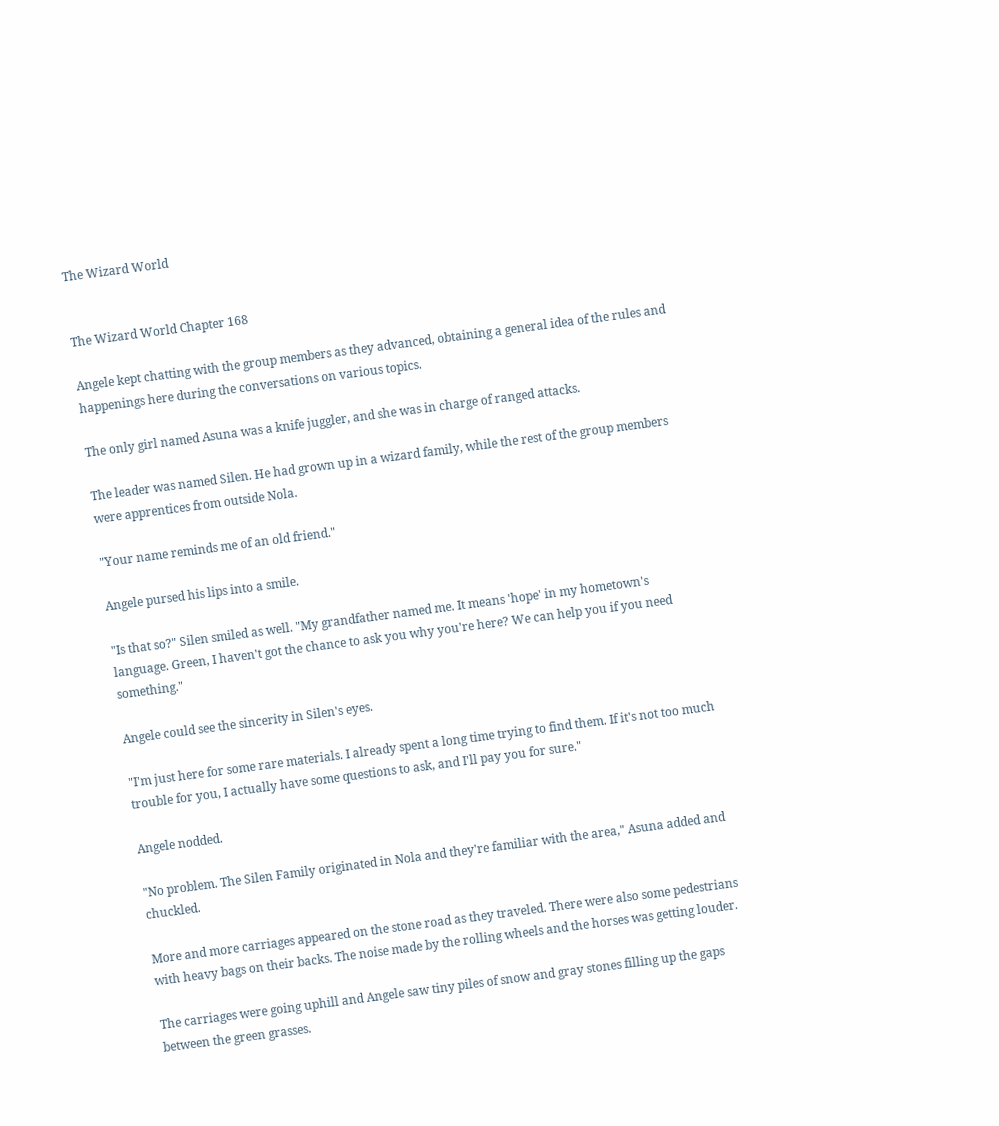The Wizard World


The Wizard World Chapter 168

Angele kept chatting with the group members as they advanced, obtaining a general idea of the rules and happenings here during the conversations on various topics.

The only girl named Asuna was a knife juggler, and she was in charge of ranged attacks.

The leader was named Silen. He had grown up in a wizard family, while the rest of the group members were apprentices from outside Nola.

"Your name reminds me of an old friend."

Angele pursed his lips into a smile.

"Is that so?" Silen smiled as well. "My grandfather named me. It means 'hope' in my hometown's language. Green, I haven't got the chance to ask you why you're here? We can help you if you need something."

Angele could see the sincerity in Silen's eyes.

"I'm just here for some rare materials. I already spent a long time trying to find them. If it's not too much trouble for you, I actually have some questions to ask, and I'll pay you for sure."

Angele nodded.

"No problem. The Silen Family originated in Nola and they're familiar with the area," Asuna added and chuckled.

More and more carriages appeared on the stone road as they traveled. There were also some pedestrians with heavy bags on their backs. The noise made by the rolling wheels and the horses was getting louder.

The carriages were going uphill and Angele saw tiny piles of snow and gray stones filling up the gaps between the green grasses.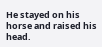He stayed on his horse and raised his head.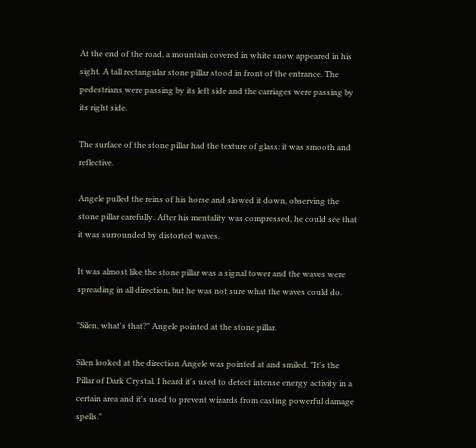At the end of the road, a mountain covered in white snow appeared in his sight. A tall rectangular stone pillar stood in front of the entrance. The pedestrians were passing by its left side and the carriages were passing by its right side.

The surface of the stone pillar had the texture of glass: it was smooth and reflective.

Angele pulled the reins of his horse and slowed it down, observing the stone pillar carefully. After his mentality was compressed, he could see that it was surrounded by distorted waves.

It was almost like the stone pillar was a signal tower and the waves were spreading in all direction, but he was not sure what the waves could do.

"Silen, what's that?" Angele pointed at the stone pillar.

Silen looked at the direction Angele was pointed at and smiled. "It's the Pillar of Dark Crystal. I heard it's used to detect intense energy activity in a certain area and it's used to prevent wizards from casting powerful damage spells."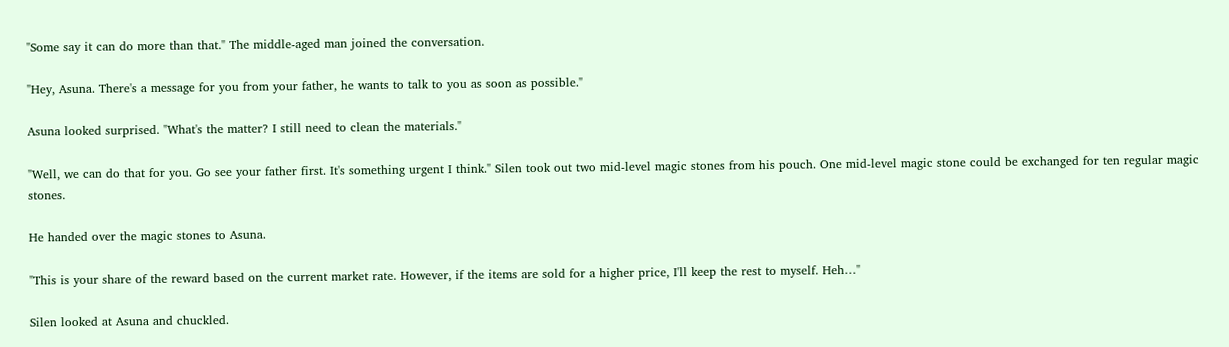"Some say it can do more than that." The middle-aged man joined the conversation.

"Hey, Asuna. There's a message for you from your father, he wants to talk to you as soon as possible."

Asuna looked surprised. "What's the matter? I still need to clean the materials."

"Well, we can do that for you. Go see your father first. It's something urgent I think." Silen took out two mid-level magic stones from his pouch. One mid-level magic stone could be exchanged for ten regular magic stones.

He handed over the magic stones to Asuna.

"This is your share of the reward based on the current market rate. However, if the items are sold for a higher price, I'll keep the rest to myself. Heh…"

Silen looked at Asuna and chuckled.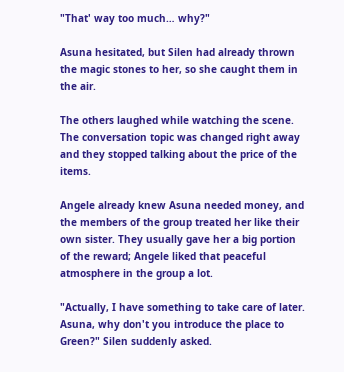"That' way too much… why?"

Asuna hesitated, but Silen had already thrown the magic stones to her, so she caught them in the air.

The others laughed while watching the scene. The conversation topic was changed right away and they stopped talking about the price of the items.

Angele already knew Asuna needed money, and the members of the group treated her like their own sister. They usually gave her a big portion of the reward; Angele liked that peaceful atmosphere in the group a lot.

"Actually, I have something to take care of later. Asuna, why don't you introduce the place to Green?" Silen suddenly asked.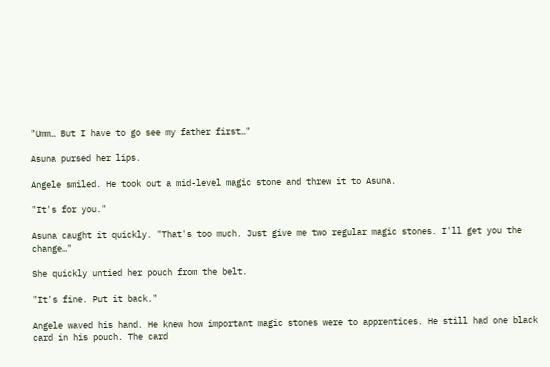"Umm… But I have to go see my father first…"

Asuna pursed her lips.

Angele smiled. He took out a mid-level magic stone and threw it to Asuna.

"It's for you."

Asuna caught it quickly. "That's too much. Just give me two regular magic stones. I'll get you the change…"

She quickly untied her pouch from the belt.

"It's fine. Put it back."

Angele waved his hand. He knew how important magic stones were to apprentices. He still had one black card in his pouch. The card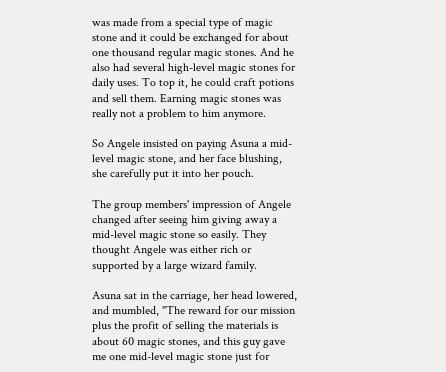was made from a special type of magic stone and it could be exchanged for about one thousand regular magic stones. And he also had several high-level magic stones for daily uses. To top it, he could craft potions and sell them. Earning magic stones was really not a problem to him anymore.

So Angele insisted on paying Asuna a mid-level magic stone, and her face blushing, she carefully put it into her pouch.

The group members' impression of Angele changed after seeing him giving away a mid-level magic stone so easily. They thought Angele was either rich or supported by a large wizard family.

Asuna sat in the carriage, her head lowered, and mumbled, "The reward for our mission plus the profit of selling the materials is about 60 magic stones, and this guy gave me one mid-level magic stone just for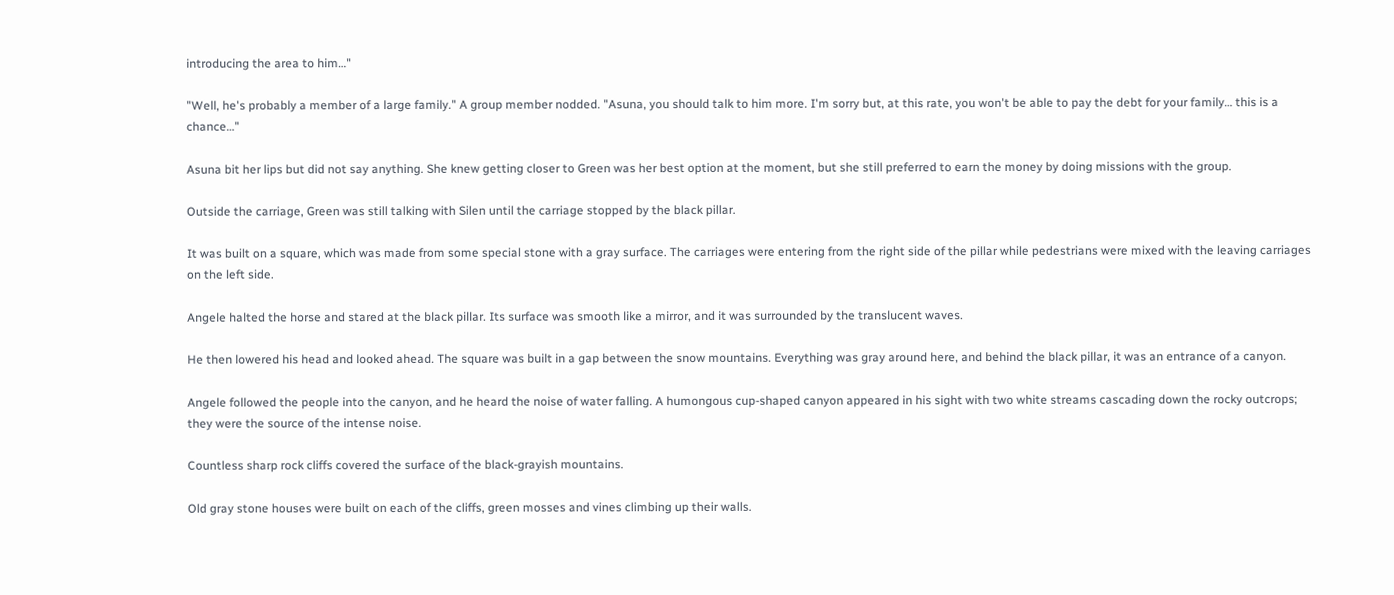introducing the area to him…"

"Well, he's probably a member of a large family." A group member nodded. "Asuna, you should talk to him more. I'm sorry but, at this rate, you won't be able to pay the debt for your family… this is a chance…"

Asuna bit her lips but did not say anything. She knew getting closer to Green was her best option at the moment, but she still preferred to earn the money by doing missions with the group.

Outside the carriage, Green was still talking with Silen until the carriage stopped by the black pillar.

It was built on a square, which was made from some special stone with a gray surface. The carriages were entering from the right side of the pillar while pedestrians were mixed with the leaving carriages on the left side.

Angele halted the horse and stared at the black pillar. Its surface was smooth like a mirror, and it was surrounded by the translucent waves.

He then lowered his head and looked ahead. The square was built in a gap between the snow mountains. Everything was gray around here, and behind the black pillar, it was an entrance of a canyon.

Angele followed the people into the canyon, and he heard the noise of water falling. A humongous cup-shaped canyon appeared in his sight with two white streams cascading down the rocky outcrops; they were the source of the intense noise.

Countless sharp rock cliffs covered the surface of the black-grayish mountains.

Old gray stone houses were built on each of the cliffs, green mosses and vines climbing up their walls.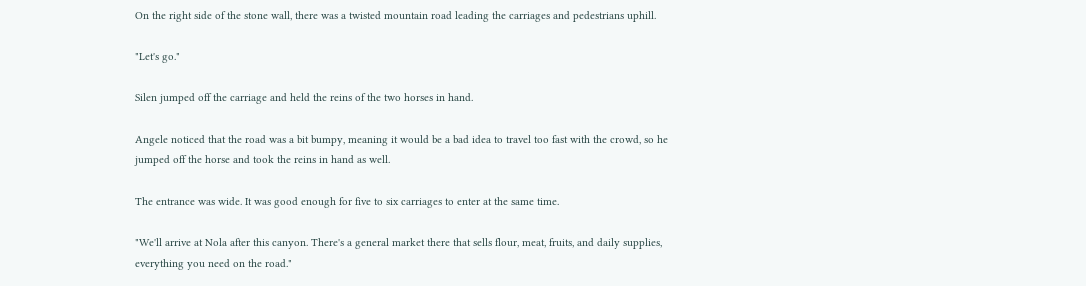On the right side of the stone wall, there was a twisted mountain road leading the carriages and pedestrians uphill.

"Let's go."

Silen jumped off the carriage and held the reins of the two horses in hand.

Angele noticed that the road was a bit bumpy, meaning it would be a bad idea to travel too fast with the crowd, so he jumped off the horse and took the reins in hand as well.

The entrance was wide. It was good enough for five to six carriages to enter at the same time.

"We'll arrive at Nola after this canyon. There's a general market there that sells flour, meat, fruits, and daily supplies, everything you need on the road."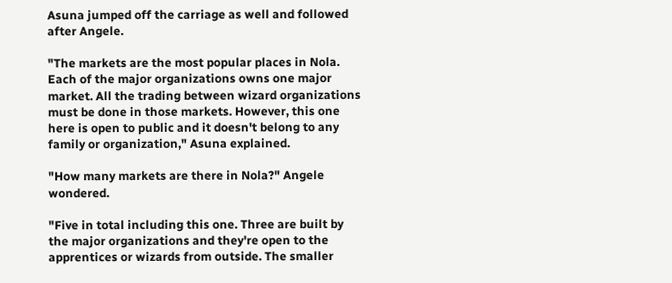Asuna jumped off the carriage as well and followed after Angele.

"The markets are the most popular places in Nola. Each of the major organizations owns one major market. All the trading between wizard organizations must be done in those markets. However, this one here is open to public and it doesn't belong to any family or organization," Asuna explained.

"How many markets are there in Nola?" Angele wondered.

"Five in total including this one. Three are built by the major organizations and they're open to the apprentices or wizards from outside. The smaller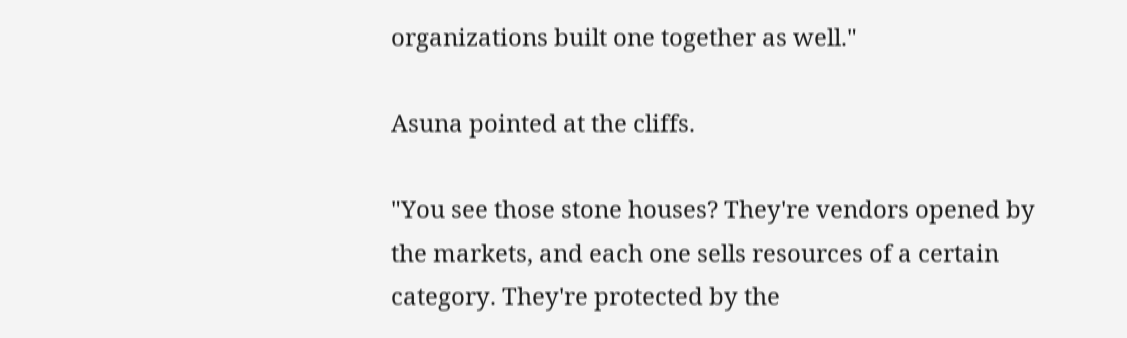organizations built one together as well."

Asuna pointed at the cliffs.

"You see those stone houses? They're vendors opened by the markets, and each one sells resources of a certain category. They're protected by the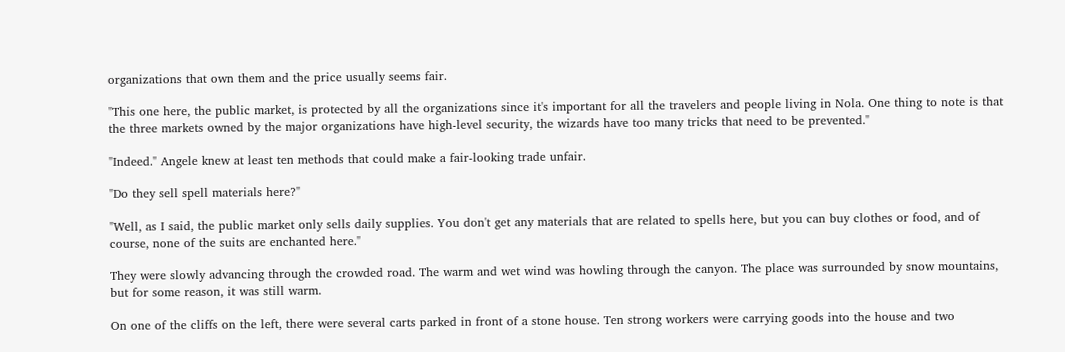organizations that own them and the price usually seems fair.

"This one here, the public market, is protected by all the organizations since it's important for all the travelers and people living in Nola. One thing to note is that the three markets owned by the major organizations have high-level security, the wizards have too many tricks that need to be prevented."

"Indeed." Angele knew at least ten methods that could make a fair-looking trade unfair.

"Do they sell spell materials here?"

"Well, as I said, the public market only sells daily supplies. You don't get any materials that are related to spells here, but you can buy clothes or food, and of course, none of the suits are enchanted here."

They were slowly advancing through the crowded road. The warm and wet wind was howling through the canyon. The place was surrounded by snow mountains, but for some reason, it was still warm.

On one of the cliffs on the left, there were several carts parked in front of a stone house. Ten strong workers were carrying goods into the house and two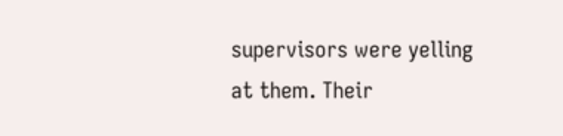supervisors were yelling at them. Their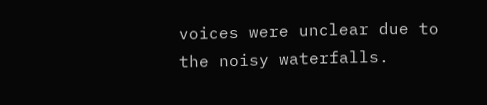voices were unclear due to the noisy waterfalls.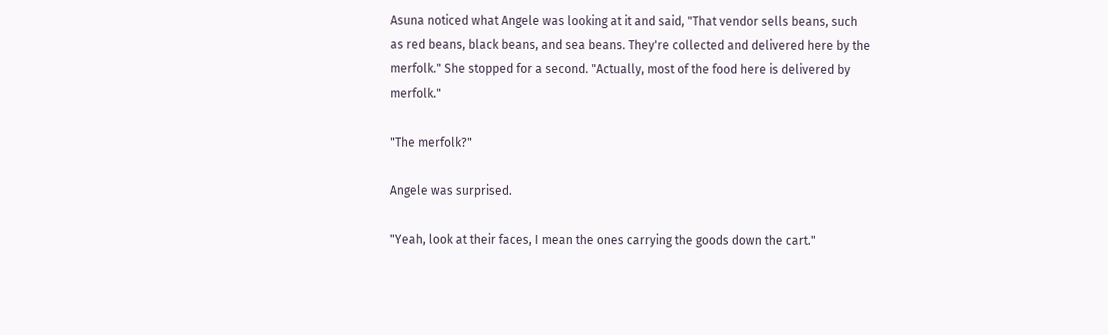Asuna noticed what Angele was looking at it and said, "That vendor sells beans, such as red beans, black beans, and sea beans. They're collected and delivered here by the merfolk." She stopped for a second. "Actually, most of the food here is delivered by merfolk."

"The merfolk?"

Angele was surprised.

"Yeah, look at their faces, I mean the ones carrying the goods down the cart."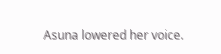Asuna lowered her voice.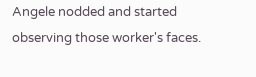Angele nodded and started observing those worker's faces.